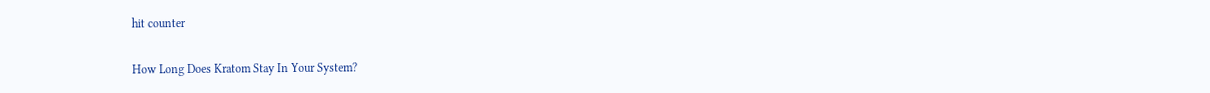hit counter

How Long Does Kratom Stay In Your System?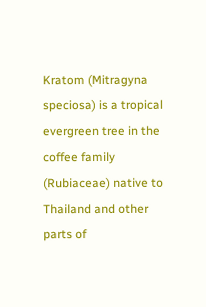Kratom (Mitragyna speciosa) is a tropical evergreen tree in the coffee family (Rubiaceae) native to Thailand and other parts of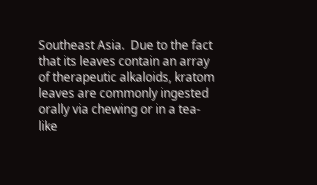Southeast Asia.  Due to the fact that its leaves contain an array of therapeutic alkaloids, kratom leaves are commonly ingested orally via chewing or in a tea-like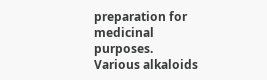preparation for medicinal purposes.  Various alkaloids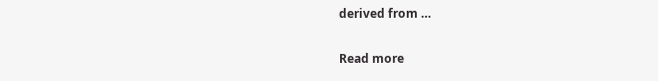derived from …

Read more